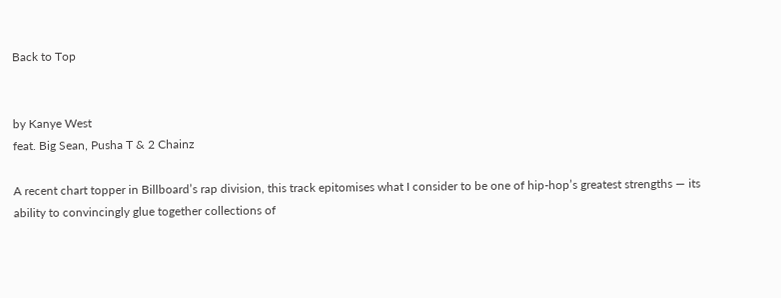Back to Top


by Kanye West
feat. Big Sean, Pusha T & 2 Chainz

A recent chart topper in Billboard’s rap division, this track epitomises what I consider to be one of hip-hop’s greatest strengths — its ability to convincingly glue together collections of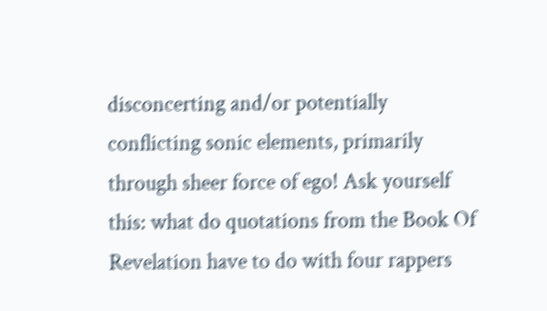disconcerting and/or potentially conflicting sonic elements, primarily through sheer force of ego! Ask yourself this: what do quotations from the Book Of Revelation have to do with four rappers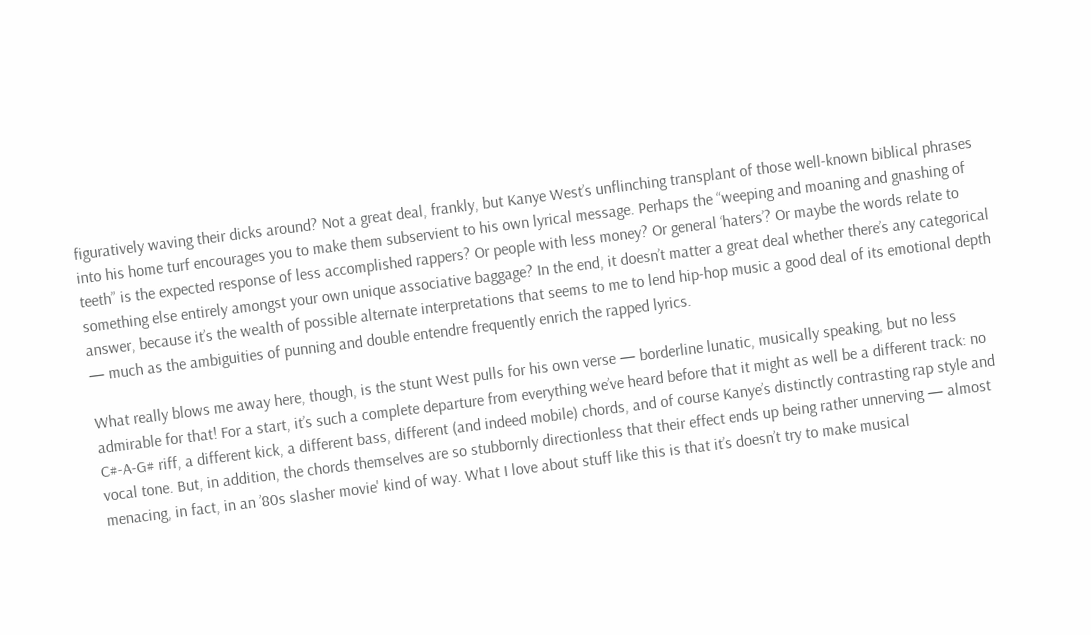figuratively waving their dicks around? Not a great deal, frankly, but Kanye West’s unflinching transplant of those well-known biblical phrases into his home turf encourages you to make them subservient to his own lyrical message. Perhaps the “weeping and moaning and gnashing of teeth” is the expected response of less accomplished rappers? Or people with less money? Or general ‘haters’? Or maybe the words relate to something else entirely amongst your own unique associative baggage? In the end, it doesn’t matter a great deal whether there’s any categorical answer, because it’s the wealth of possible alternate interpretations that seems to me to lend hip-hop music a good deal of its emotional depth — much as the ambiguities of punning and double entendre frequently enrich the rapped lyrics.

What really blows me away here, though, is the stunt West pulls for his own verse — borderline lunatic, musically speaking, but no less admirable for that! For a start, it’s such a complete departure from everything we’ve heard before that it might as well be a different track: no C#-A-G# riff, a different kick, a different bass, different (and indeed mobile) chords, and of course Kanye’s distinctly contrasting rap style and vocal tone. But, in addition, the chords themselves are so stubbornly directionless that their effect ends up being rather unnerving — almost menacing, in fact, in an ’80s slasher movie' kind of way. What I love about stuff like this is that it’s doesn’t try to make musical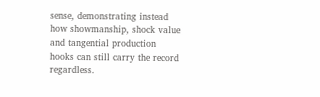sense, demonstrating instead how showmanship, shock value and tangential production hooks can still carry the record regardless.